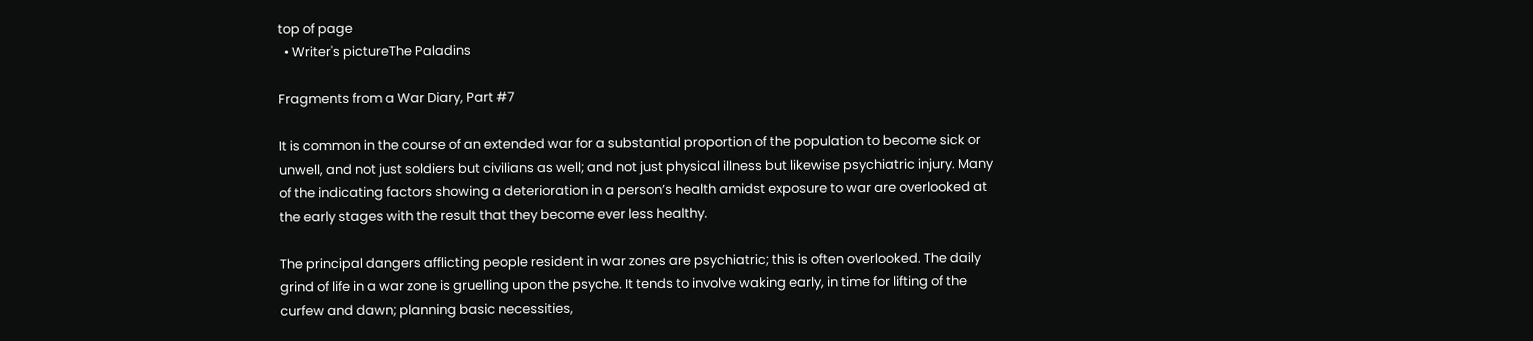top of page
  • Writer's pictureThe Paladins

Fragments from a War Diary, Part #7

It is common in the course of an extended war for a substantial proportion of the population to become sick or unwell, and not just soldiers but civilians as well; and not just physical illness but likewise psychiatric injury. Many of the indicating factors showing a deterioration in a person’s health amidst exposure to war are overlooked at the early stages with the result that they become ever less healthy.

The principal dangers afflicting people resident in war zones are psychiatric; this is often overlooked. The daily grind of life in a war zone is gruelling upon the psyche. It tends to involve waking early, in time for lifting of the curfew and dawn; planning basic necessities,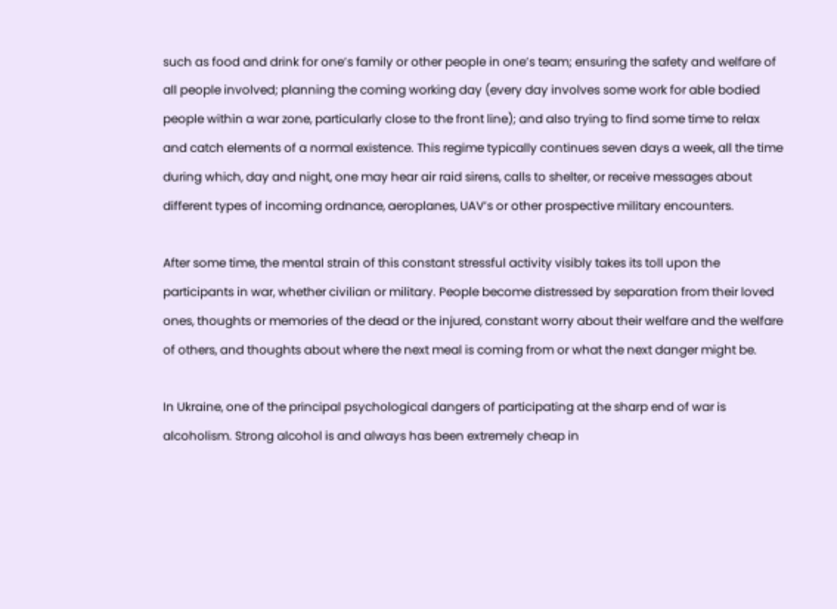such as food and drink for one’s family or other people in one’s team; ensuring the safety and welfare of all people involved; planning the coming working day (every day involves some work for able bodied people within a war zone, particularly close to the front line); and also trying to find some time to relax and catch elements of a normal existence. This regime typically continues seven days a week, all the time during which, day and night, one may hear air raid sirens, calls to shelter, or receive messages about different types of incoming ordnance, aeroplanes, UAV’s or other prospective military encounters.

After some time, the mental strain of this constant stressful activity visibly takes its toll upon the participants in war, whether civilian or military. People become distressed by separation from their loved ones, thoughts or memories of the dead or the injured, constant worry about their welfare and the welfare of others, and thoughts about where the next meal is coming from or what the next danger might be.

In Ukraine, one of the principal psychological dangers of participating at the sharp end of war is alcoholism. Strong alcohol is and always has been extremely cheap in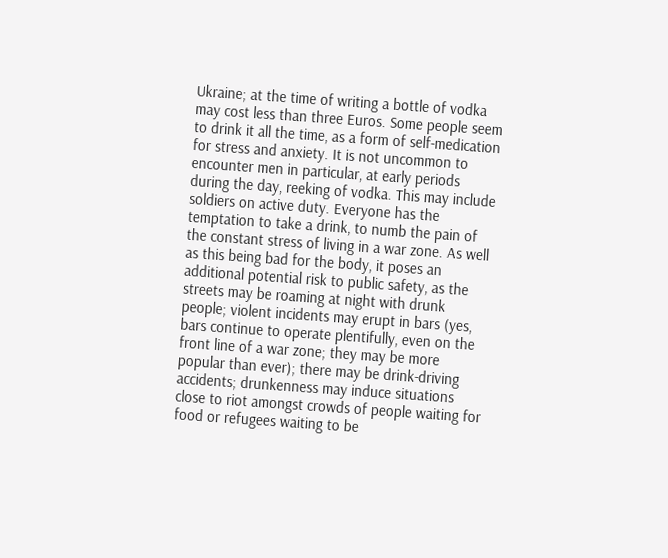Ukraine; at the time of writing a bottle of vodka may cost less than three Euros. Some people seem to drink it all the time, as a form of self-medication for stress and anxiety. It is not uncommon to encounter men in particular, at early periods during the day, reeking of vodka. This may include soldiers on active duty. Everyone has the temptation to take a drink, to numb the pain of the constant stress of living in a war zone. As well as this being bad for the body, it poses an additional potential risk to public safety, as the streets may be roaming at night with drunk people; violent incidents may erupt in bars (yes, bars continue to operate plentifully, even on the front line of a war zone; they may be more popular than ever); there may be drink-driving accidents; drunkenness may induce situations close to riot amongst crowds of people waiting for food or refugees waiting to be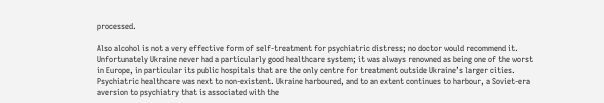processed.

Also alcohol is not a very effective form of self-treatment for psychiatric distress; no doctor would recommend it. Unfortunately Ukraine never had a particularly good healthcare system; it was always renowned as being one of the worst in Europe, in particular its public hospitals that are the only centre for treatment outside Ukraine’s larger cities. Psychiatric healthcare was next to non-existent. Ukraine harboured, and to an extent continues to harbour, a Soviet-era aversion to psychiatry that is associated with the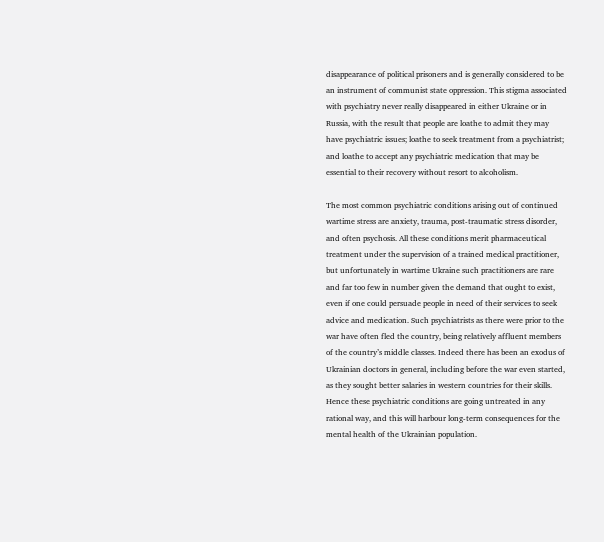disappearance of political prisoners and is generally considered to be an instrument of communist state oppression. This stigma associated with psychiatry never really disappeared in either Ukraine or in Russia, with the result that people are loathe to admit they may have psychiatric issues; loathe to seek treatment from a psychiatrist; and loathe to accept any psychiatric medication that may be essential to their recovery without resort to alcoholism.

The most common psychiatric conditions arising out of continued wartime stress are anxiety, trauma, post-traumatic stress disorder, and often psychosis. All these conditions merit pharmaceutical treatment under the supervision of a trained medical practitioner, but unfortunately in wartime Ukraine such practitioners are rare and far too few in number given the demand that ought to exist, even if one could persuade people in need of their services to seek advice and medication. Such psychiatrists as there were prior to the war have often fled the country, being relatively affluent members of the country’s middle classes. Indeed there has been an exodus of Ukrainian doctors in general, including before the war even started, as they sought better salaries in western countries for their skills. Hence these psychiatric conditions are going untreated in any rational way, and this will harbour long-term consequences for the mental health of the Ukrainian population.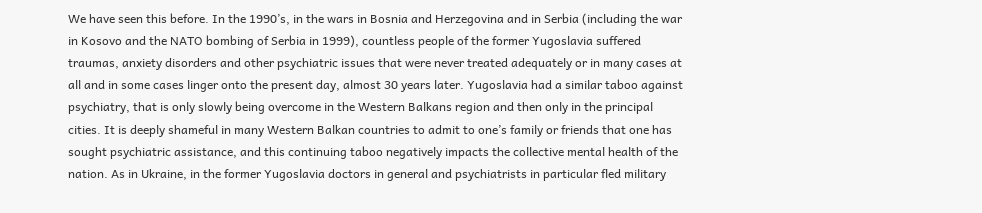We have seen this before. In the 1990’s, in the wars in Bosnia and Herzegovina and in Serbia (including the war in Kosovo and the NATO bombing of Serbia in 1999), countless people of the former Yugoslavia suffered traumas, anxiety disorders and other psychiatric issues that were never treated adequately or in many cases at all and in some cases linger onto the present day, almost 30 years later. Yugoslavia had a similar taboo against psychiatry, that is only slowly being overcome in the Western Balkans region and then only in the principal cities. It is deeply shameful in many Western Balkan countries to admit to one’s family or friends that one has sought psychiatric assistance, and this continuing taboo negatively impacts the collective mental health of the nation. As in Ukraine, in the former Yugoslavia doctors in general and psychiatrists in particular fled military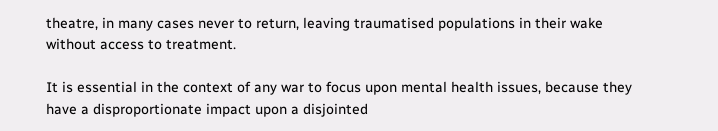theatre, in many cases never to return, leaving traumatised populations in their wake without access to treatment.

It is essential in the context of any war to focus upon mental health issues, because they have a disproportionate impact upon a disjointed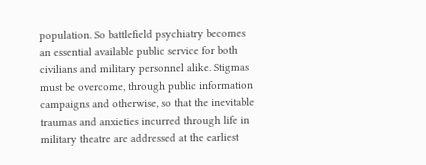population. So battlefield psychiatry becomes an essential available public service for both civilians and military personnel alike. Stigmas must be overcome, through public information campaigns and otherwise, so that the inevitable traumas and anxieties incurred through life in military theatre are addressed at the earliest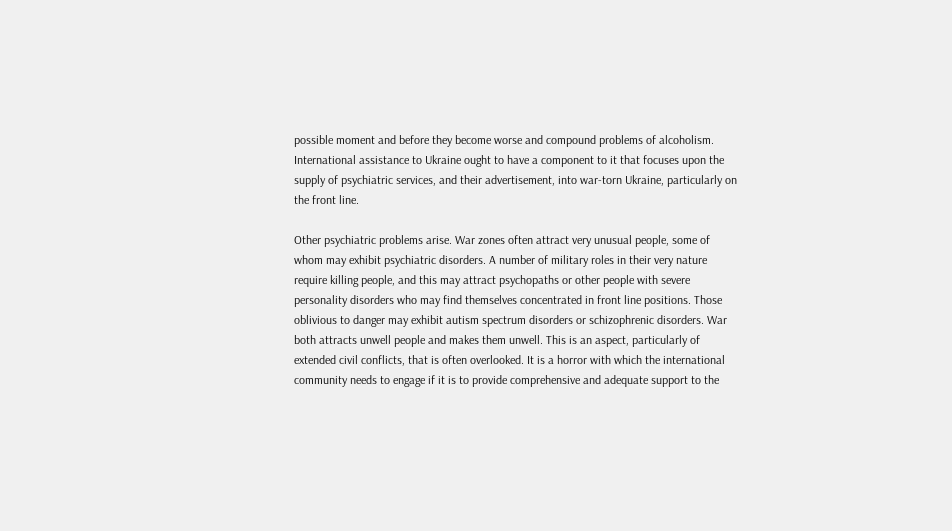possible moment and before they become worse and compound problems of alcoholism. International assistance to Ukraine ought to have a component to it that focuses upon the supply of psychiatric services, and their advertisement, into war-torn Ukraine, particularly on the front line.

Other psychiatric problems arise. War zones often attract very unusual people, some of whom may exhibit psychiatric disorders. A number of military roles in their very nature require killing people, and this may attract psychopaths or other people with severe personality disorders who may find themselves concentrated in front line positions. Those oblivious to danger may exhibit autism spectrum disorders or schizophrenic disorders. War both attracts unwell people and makes them unwell. This is an aspect, particularly of extended civil conflicts, that is often overlooked. It is a horror with which the international community needs to engage if it is to provide comprehensive and adequate support to the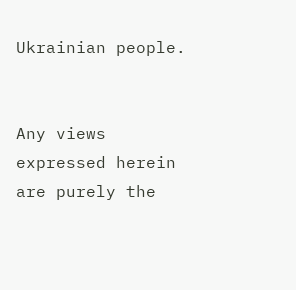Ukrainian people.


Any views expressed herein are purely the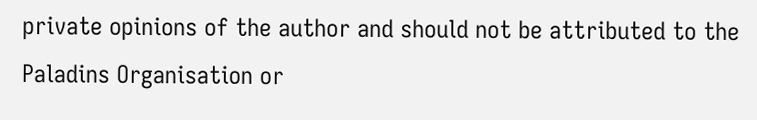private opinions of the author and should not be attributed to the Paladins Organisation or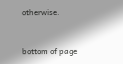otherwise.


bottom of page